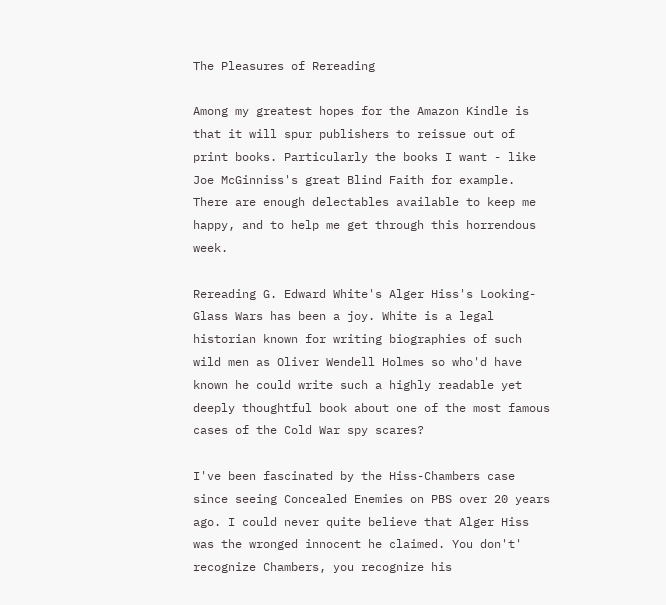The Pleasures of Rereading

Among my greatest hopes for the Amazon Kindle is that it will spur publishers to reissue out of print books. Particularly the books I want - like Joe McGinniss's great Blind Faith for example. There are enough delectables available to keep me happy, and to help me get through this horrendous week.

Rereading G. Edward White's Alger Hiss's Looking-Glass Wars has been a joy. White is a legal historian known for writing biographies of such wild men as Oliver Wendell Holmes so who'd have known he could write such a highly readable yet deeply thoughtful book about one of the most famous cases of the Cold War spy scares?

I've been fascinated by the Hiss-Chambers case since seeing Concealed Enemies on PBS over 20 years ago. I could never quite believe that Alger Hiss was the wronged innocent he claimed. You don't' recognize Chambers, you recognize his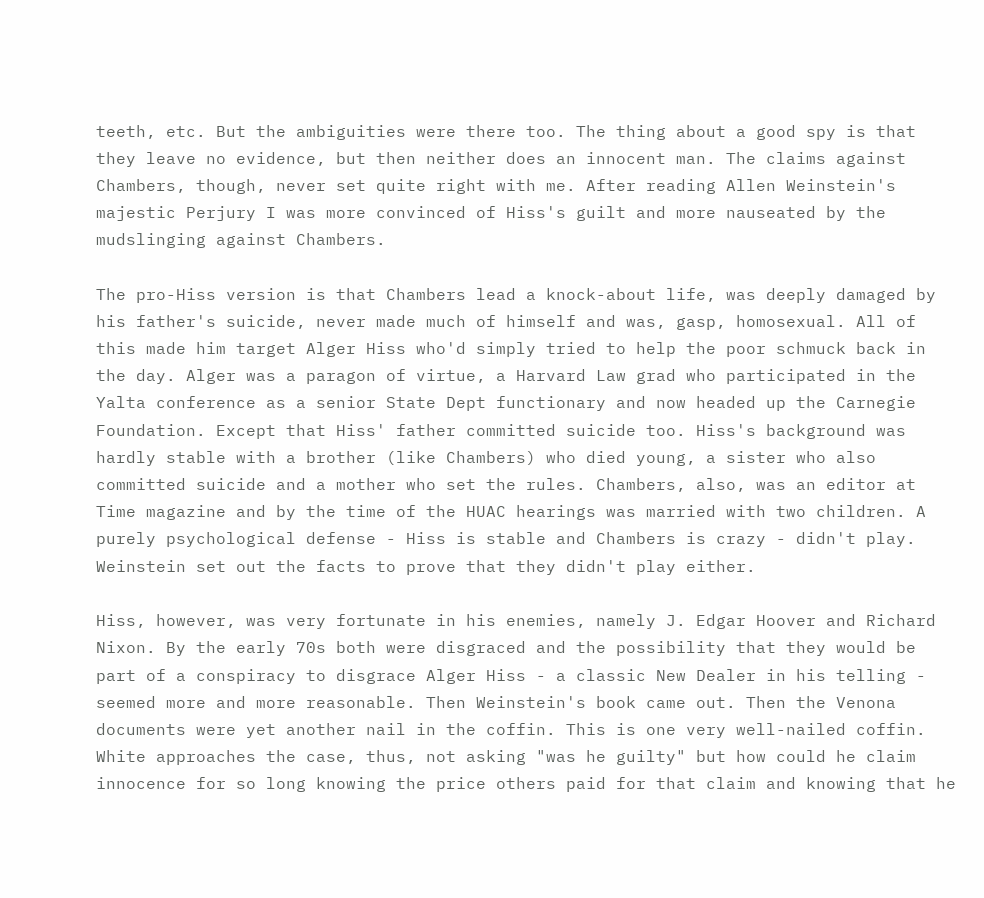teeth, etc. But the ambiguities were there too. The thing about a good spy is that they leave no evidence, but then neither does an innocent man. The claims against Chambers, though, never set quite right with me. After reading Allen Weinstein's majestic Perjury I was more convinced of Hiss's guilt and more nauseated by the mudslinging against Chambers.

The pro-Hiss version is that Chambers lead a knock-about life, was deeply damaged by his father's suicide, never made much of himself and was, gasp, homosexual. All of this made him target Alger Hiss who'd simply tried to help the poor schmuck back in the day. Alger was a paragon of virtue, a Harvard Law grad who participated in the Yalta conference as a senior State Dept functionary and now headed up the Carnegie Foundation. Except that Hiss' father committed suicide too. Hiss's background was hardly stable with a brother (like Chambers) who died young, a sister who also committed suicide and a mother who set the rules. Chambers, also, was an editor at Time magazine and by the time of the HUAC hearings was married with two children. A purely psychological defense - Hiss is stable and Chambers is crazy - didn't play. Weinstein set out the facts to prove that they didn't play either.

Hiss, however, was very fortunate in his enemies, namely J. Edgar Hoover and Richard Nixon. By the early 70s both were disgraced and the possibility that they would be part of a conspiracy to disgrace Alger Hiss - a classic New Dealer in his telling - seemed more and more reasonable. Then Weinstein's book came out. Then the Venona documents were yet another nail in the coffin. This is one very well-nailed coffin. White approaches the case, thus, not asking "was he guilty" but how could he claim innocence for so long knowing the price others paid for that claim and knowing that he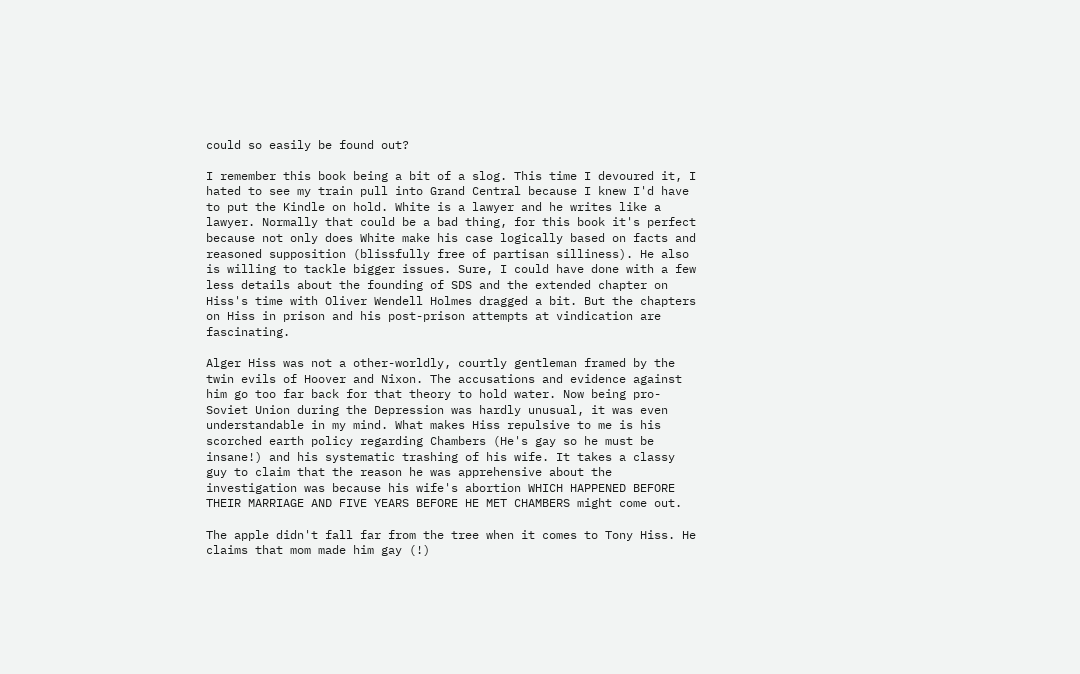could so easily be found out?

I remember this book being a bit of a slog. This time I devoured it, I hated to see my train pull into Grand Central because I knew I'd have to put the Kindle on hold. White is a lawyer and he writes like a lawyer. Normally that could be a bad thing, for this book it's perfect because not only does White make his case logically based on facts and reasoned supposition (blissfully free of partisan silliness). He also is willing to tackle bigger issues. Sure, I could have done with a few less details about the founding of SDS and the extended chapter on Hiss's time with Oliver Wendell Holmes dragged a bit. But the chapters on Hiss in prison and his post-prison attempts at vindication are fascinating.

Alger Hiss was not a other-worldly, courtly gentleman framed by the twin evils of Hoover and Nixon. The accusations and evidence against him go too far back for that theory to hold water. Now being pro-Soviet Union during the Depression was hardly unusual, it was even understandable in my mind. What makes Hiss repulsive to me is his scorched earth policy regarding Chambers (He's gay so he must be insane!) and his systematic trashing of his wife. It takes a classy guy to claim that the reason he was apprehensive about the investigation was because his wife's abortion WHICH HAPPENED BEFORE THEIR MARRIAGE AND FIVE YEARS BEFORE HE MET CHAMBERS might come out.

The apple didn't fall far from the tree when it comes to Tony Hiss. He claims that mom made him gay (!)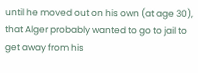until he moved out on his own (at age 30), that Alger probably wanted to go to jail to get away from his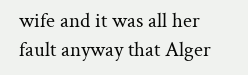wife and it was all her fault anyway that Alger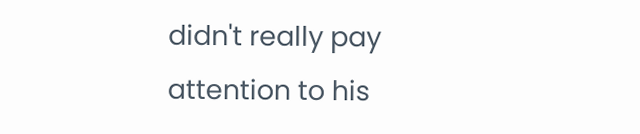didn't really pay attention to his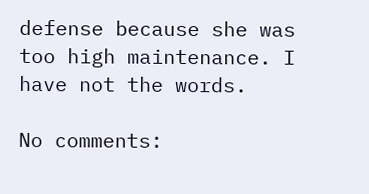defense because she was too high maintenance. I have not the words.

No comments: